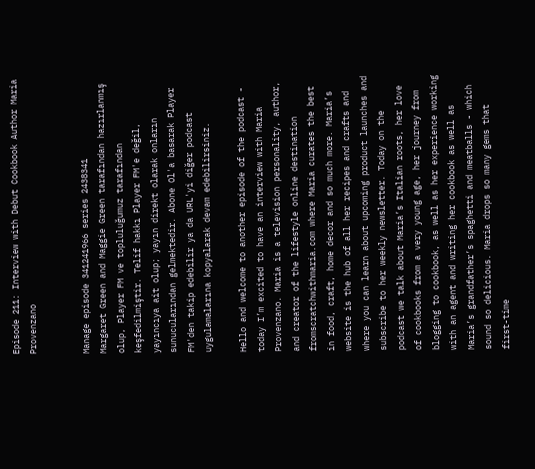Episode 211: Interview with Debut Cookbook Author Maria Provenzano


Manage episode 341241966 series 2438341
Margaret Green and Maggie Green tarafından hazırlanmış olup, Player FM ve topluluğumuz tarafından keşfedilmiştir. Telif hakkı Player FM'e değil, yayıncıya ait olup; yayın direkt olarak onların sunucularından gelmektedir. Abone Ol'a basarak Player FM'den takip edebilir ya da URL'yi diğer podcast uygulamalarına kopyalarak devam edebilirsiniz.

Hello and welcome to another episode of the podcast - today I’m excited to have an interview with Maria Provenzano. Maria is a television personality, author, and creator of the lifestyle online destination fromscratchwithmaria.com where Maria curates the best in food, craft, home decor and so much more. Maria’s website is the hub of all her recipes and crafts and where you can learn about upcoming product launches and subscribe to her weekly newsletter. Today on the podcast we talk about Maria’s Italian roots, her love of cookbooks from a very young age, her journey from blogging to cookbook, as well as her experience working with an agent and writing her cookbook as well as Maria’s grandfather’s spaghetti and meatballs - which sound so delicious. Maria drops so many gems that first-time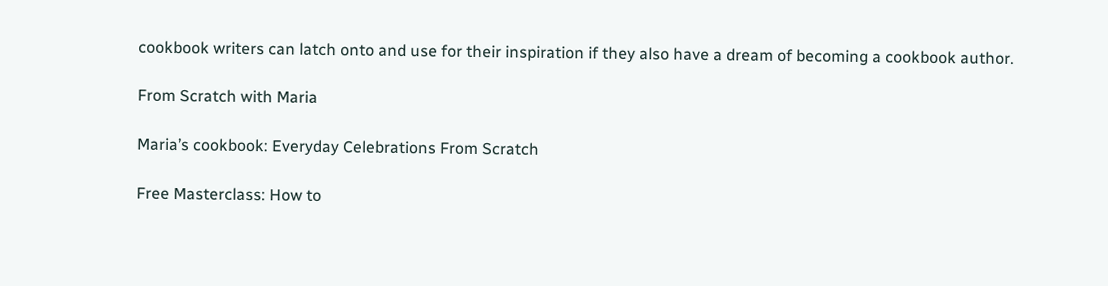cookbook writers can latch onto and use for their inspiration if they also have a dream of becoming a cookbook author.

From Scratch with Maria

Maria’s cookbook: Everyday Celebrations From Scratch

Free Masterclass: How to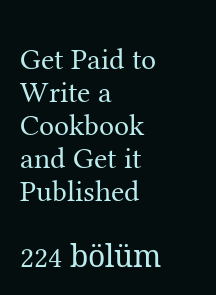Get Paid to Write a Cookbook and Get it Published

224 bölüm